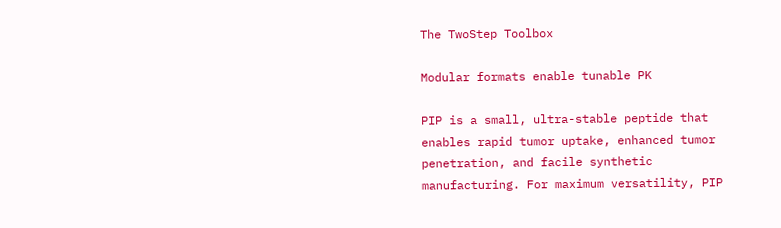The TwoStep Toolbox

Modular formats enable tunable PK

PIP is a small, ultra-stable peptide that enables rapid tumor uptake, enhanced tumor penetration, and facile synthetic manufacturing. For maximum versatility, PIP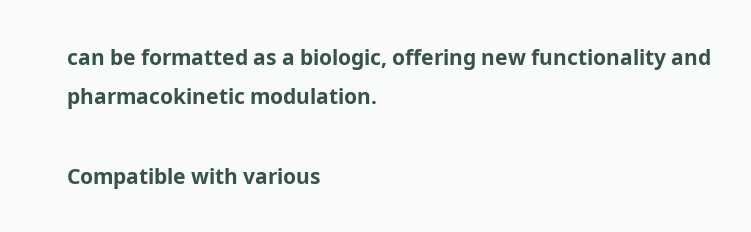can be formatted as a biologic, offering new functionality and pharmacokinetic modulation.

Compatible with various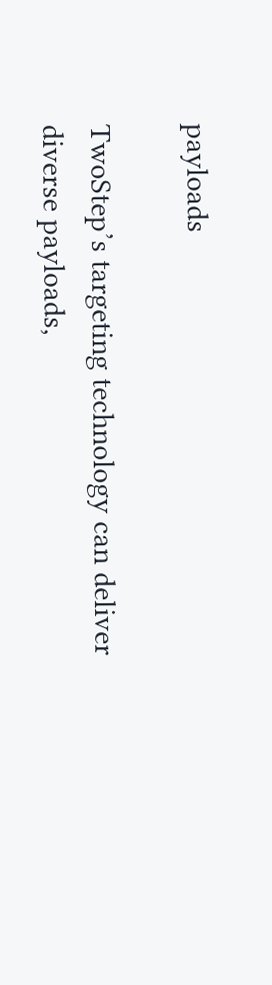payloads

TwoStep’s targeting technology can deliver diverse payloads,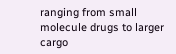ranging from small molecule drugs to larger cargo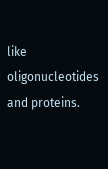like oligonucleotides and proteins.